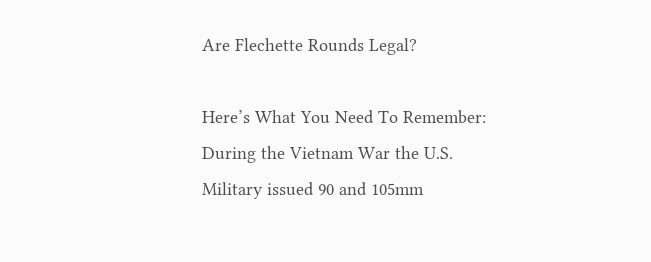Are Flechette Rounds Legal?

Here’s What You Need To Remember: During the Vietnam War the U.S. Military issued 90 and 105mm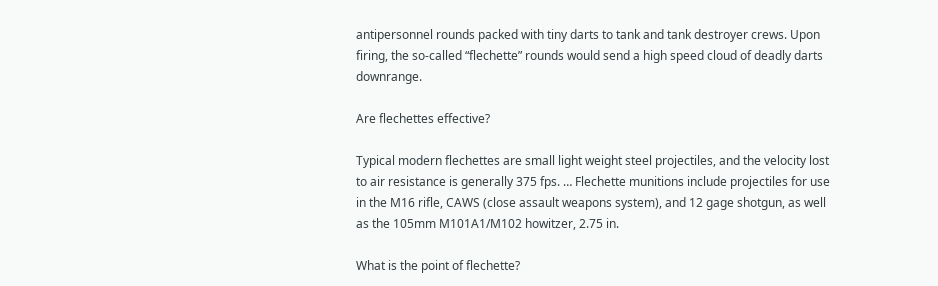antipersonnel rounds packed with tiny darts to tank and tank destroyer crews. Upon firing, the so-called “flechette” rounds would send a high speed cloud of deadly darts downrange.

Are flechettes effective?

Typical modern flechettes are small light weight steel projectiles, and the velocity lost to air resistance is generally 375 fps. … Flechette munitions include projectiles for use in the M16 rifle, CAWS (close assault weapons system), and 12 gage shotgun, as well as the 105mm M101A1/M102 howitzer, 2.75 in.

What is the point of flechette?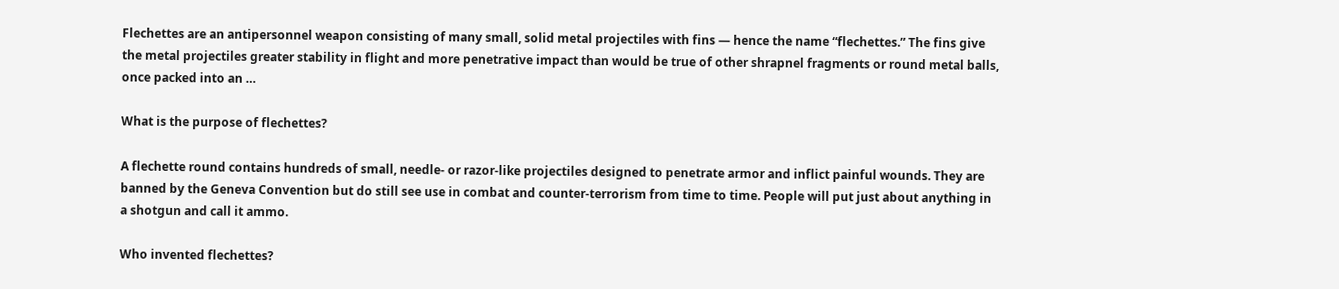Flechettes are an antipersonnel weapon consisting of many small, solid metal projectiles with fins — hence the name “flechettes.” The fins give the metal projectiles greater stability in flight and more penetrative impact than would be true of other shrapnel fragments or round metal balls, once packed into an …

What is the purpose of flechettes?

A flechette round contains hundreds of small, needle- or razor-like projectiles designed to penetrate armor and inflict painful wounds. They are banned by the Geneva Convention but do still see use in combat and counter-terrorism from time to time. People will put just about anything in a shotgun and call it ammo.

Who invented flechettes?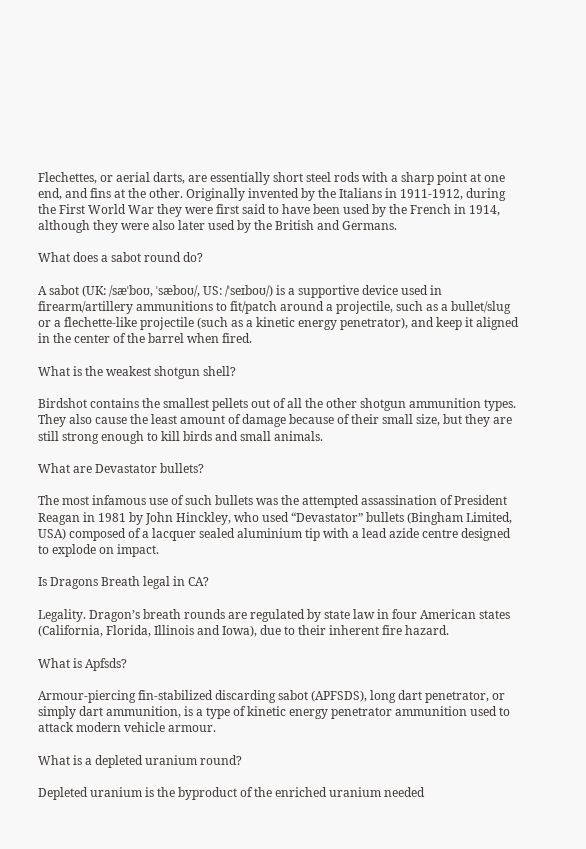Flechettes, or aerial darts, are essentially short steel rods with a sharp point at one end, and fins at the other. Originally invented by the Italians in 1911-1912, during the First World War they were first said to have been used by the French in 1914, although they were also later used by the British and Germans.

What does a sabot round do?

A sabot (UK: /sæˈboʊ, ˈsæboʊ/, US: /ˈseɪboʊ/) is a supportive device used in firearm/artillery ammunitions to fit/patch around a projectile, such as a bullet/slug or a flechette-like projectile (such as a kinetic energy penetrator), and keep it aligned in the center of the barrel when fired.

What is the weakest shotgun shell?

Birdshot contains the smallest pellets out of all the other shotgun ammunition types. They also cause the least amount of damage because of their small size, but they are still strong enough to kill birds and small animals.

What are Devastator bullets?

The most infamous use of such bullets was the attempted assassination of President Reagan in 1981 by John Hinckley, who used “Devastator” bullets (Bingham Limited, USA) composed of a lacquer sealed aluminium tip with a lead azide centre designed to explode on impact.

Is Dragons Breath legal in CA?

Legality. Dragon’s breath rounds are regulated by state law in four American states (California, Florida, Illinois and Iowa), due to their inherent fire hazard.

What is Apfsds?

Armour-piercing fin-stabilized discarding sabot (APFSDS), long dart penetrator, or simply dart ammunition, is a type of kinetic energy penetrator ammunition used to attack modern vehicle armour.

What is a depleted uranium round?

Depleted uranium is the byproduct of the enriched uranium needed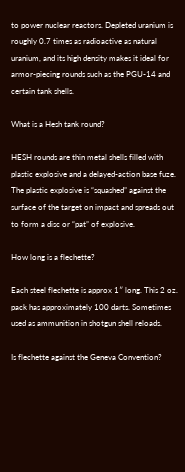to power nuclear reactors. Depleted uranium is roughly 0.7 times as radioactive as natural uranium, and its high density makes it ideal for armor-piecing rounds such as the PGU-14 and certain tank shells.

What is a Hesh tank round?

HESH rounds are thin metal shells filled with plastic explosive and a delayed-action base fuze. The plastic explosive is “squashed” against the surface of the target on impact and spreads out to form a disc or “pat” of explosive.

How long is a flechette?

Each steel flechette is approx 1″ long. This 2 oz. pack has approximately 100 darts. Sometimes used as ammunition in shotgun shell reloads.

Is flechette against the Geneva Convention?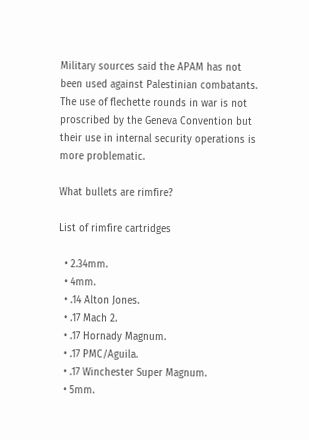Military sources said the APAM has not been used against Palestinian combatants. The use of flechette rounds in war is not proscribed by the Geneva Convention but their use in internal security operations is more problematic.

What bullets are rimfire?

List of rimfire cartridges

  • 2.34mm.
  • 4mm.
  • .14 Alton Jones.
  • .17 Mach 2.
  • .17 Hornady Magnum.
  • .17 PMC/Aguila.
  • .17 Winchester Super Magnum.
  • 5mm.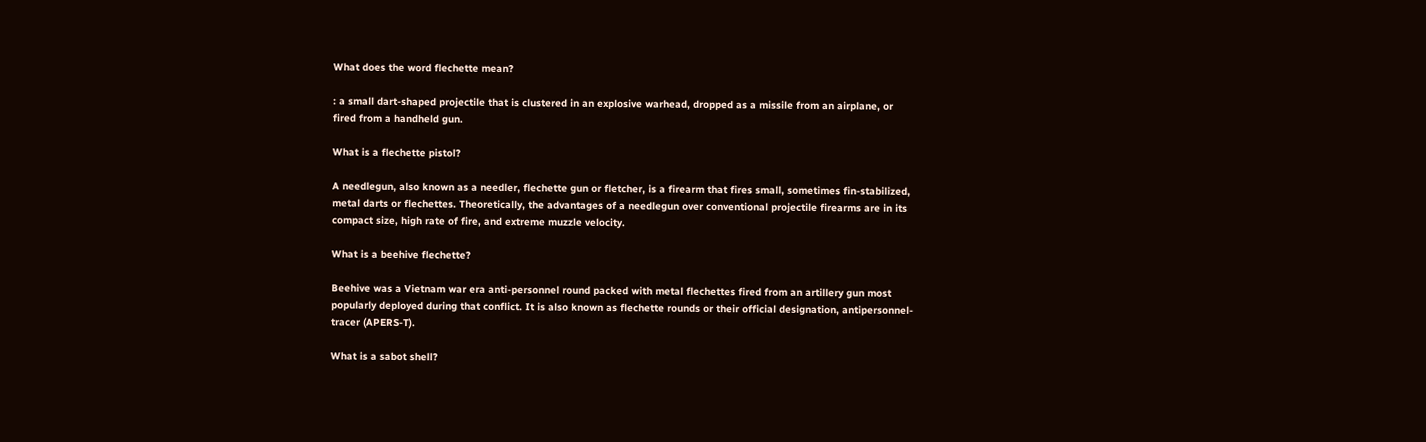What does the word flechette mean?

: a small dart-shaped projectile that is clustered in an explosive warhead, dropped as a missile from an airplane, or fired from a handheld gun.

What is a flechette pistol?

A needlegun, also known as a needler, flechette gun or fletcher, is a firearm that fires small, sometimes fin-stabilized, metal darts or flechettes. Theoretically, the advantages of a needlegun over conventional projectile firearms are in its compact size, high rate of fire, and extreme muzzle velocity.

What is a beehive flechette?

Beehive was a Vietnam war era anti-personnel round packed with metal flechettes fired from an artillery gun most popularly deployed during that conflict. It is also known as flechette rounds or their official designation, antipersonnel-tracer (APERS-T).

What is a sabot shell?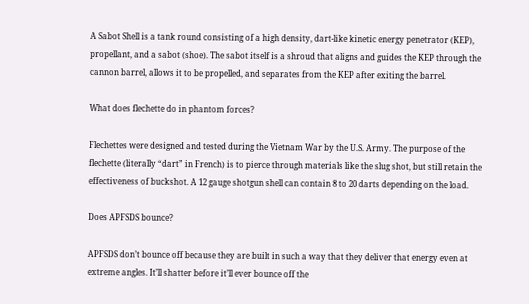A Sabot Shell is a tank round consisting of a high density, dart-like kinetic energy penetrator (KEP), propellant, and a sabot (shoe). The sabot itself is a shroud that aligns and guides the KEP through the cannon barrel, allows it to be propelled, and separates from the KEP after exiting the barrel.

What does flechette do in phantom forces?

Flechettes were designed and tested during the Vietnam War by the U.S. Army. The purpose of the flechette (literally “dart” in French) is to pierce through materials like the slug shot, but still retain the effectiveness of buckshot. A 12 gauge shotgun shell can contain 8 to 20 darts depending on the load.

Does APFSDS bounce?

APFSDS don’t bounce off because they are built in such a way that they deliver that energy even at extreme angles. It’ll shatter before it’ll ever bounce off the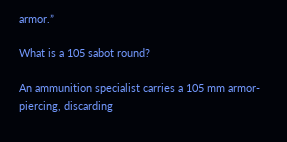armor.”

What is a 105 sabot round?

An ammunition specialist carries a 105 mm armor-piercing, discarding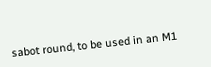sabot round, to be used in an M1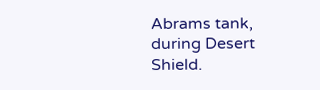Abrams tank, during Desert Shield.